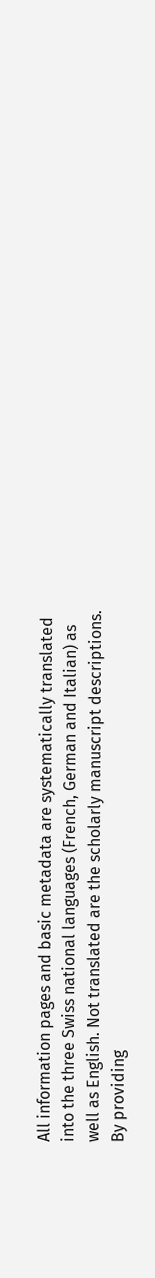All information pages and basic metadata are systematically translated into the three Swiss national languages (French, German and Italian) as well as English. Not translated are the scholarly manuscript descriptions. By providing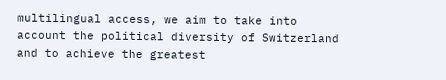multilingual access, we aim to take into account the political diversity of Switzerland and to achieve the greatest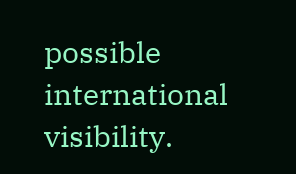possible international visibility.